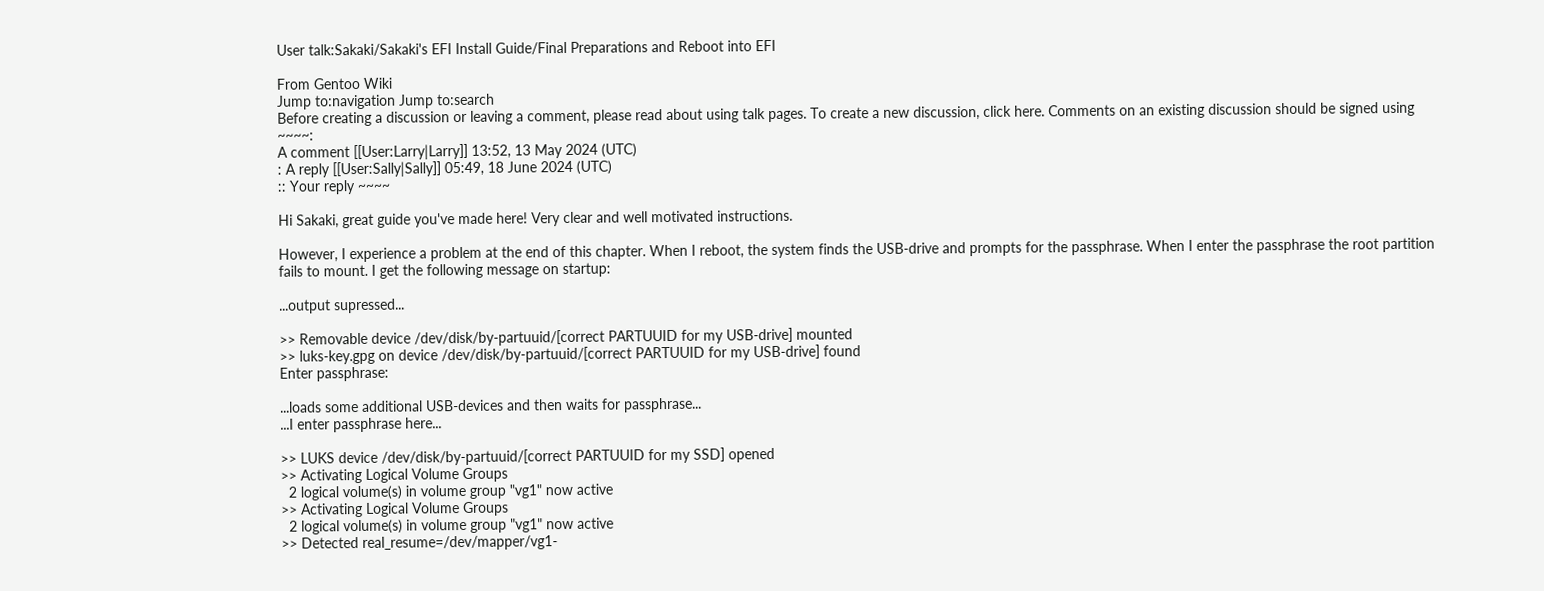User talk:Sakaki/Sakaki's EFI Install Guide/Final Preparations and Reboot into EFI

From Gentoo Wiki
Jump to:navigation Jump to:search
Before creating a discussion or leaving a comment, please read about using talk pages. To create a new discussion, click here. Comments on an existing discussion should be signed using ~~~~:
A comment [[User:Larry|Larry]] 13:52, 13 May 2024 (UTC)
: A reply [[User:Sally|Sally]] 05:49, 18 June 2024 (UTC)
:: Your reply ~~~~

Hi Sakaki, great guide you've made here! Very clear and well motivated instructions.

However, I experience a problem at the end of this chapter. When I reboot, the system finds the USB-drive and prompts for the passphrase. When I enter the passphrase the root partition fails to mount. I get the following message on startup:

...output supressed...

>> Removable device /dev/disk/by-partuuid/[correct PARTUUID for my USB-drive] mounted
>> luks-key.gpg on device /dev/disk/by-partuuid/[correct PARTUUID for my USB-drive] found
Enter passphrase:

...loads some additional USB-devices and then waits for passphrase...
...I enter passphrase here...

>> LUKS device /dev/disk/by-partuuid/[correct PARTUUID for my SSD] opened
>> Activating Logical Volume Groups
  2 logical volume(s) in volume group "vg1" now active
>> Activating Logical Volume Groups
  2 logical volume(s) in volume group "vg1" now active
>> Detected real_resume=/dev/mapper/vg1-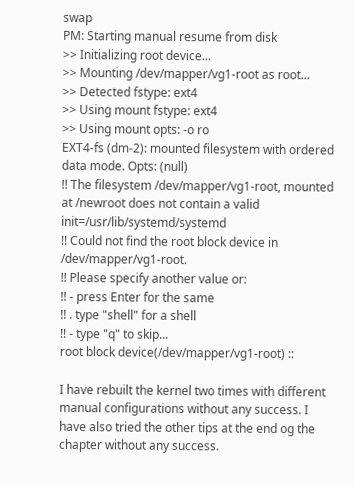swap
PM: Starting manual resume from disk
>> Initializing root device...
>> Mounting /dev/mapper/vg1-root as root...
>> Detected fstype: ext4
>> Using mount fstype: ext4
>> Using mount opts: -o ro
EXT4-fs (dm-2): mounted filesystem with ordered data mode. Opts: (null)
!! The filesystem /dev/mapper/vg1-root, mounted at /newroot does not contain a valid init=/usr/lib/systemd/systemd
!! Could not find the root block device in /dev/mapper/vg1-root.
!! Please specify another value or:
!! - press Enter for the same
!! . type "shell" for a shell
!! - type "q" to skip...
root block device(/dev/mapper/vg1-root) ::

I have rebuilt the kernel two times with different manual configurations without any success. I have also tried the other tips at the end og the chapter without any success.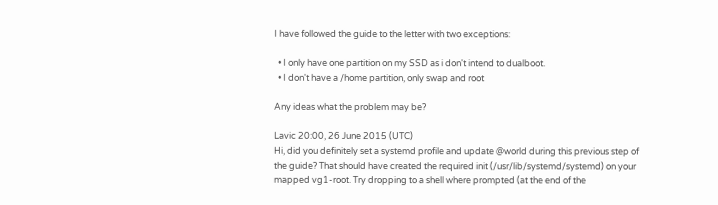I have followed the guide to the letter with two exceptions:

  • I only have one partition on my SSD as i don't intend to dualboot.
  • I don't have a /home partition, only swap and root

Any ideas what the problem may be?

Lavic 20:00, 26 June 2015 (UTC)
Hi, did you definitely set a systemd profile and update @world during this previous step of the guide? That should have created the required init (/usr/lib/systemd/systemd) on your mapped vg1-root. Try dropping to a shell where prompted (at the end of the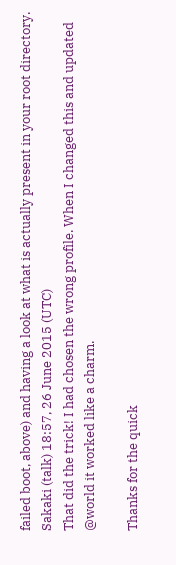failed boot, above) and having a look at what is actually present in your root directory.
Sakaki (talk) 18:57, 26 June 2015 (UTC)
That did the trick! I had chosen the wrong profile. When I changed this and updated @world it worked like a charm.

Thanks for the quick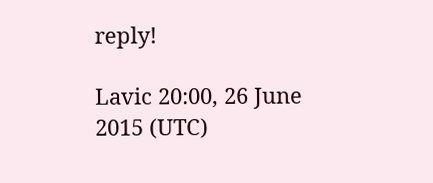reply!

Lavic 20:00, 26 June 2015 (UTC)